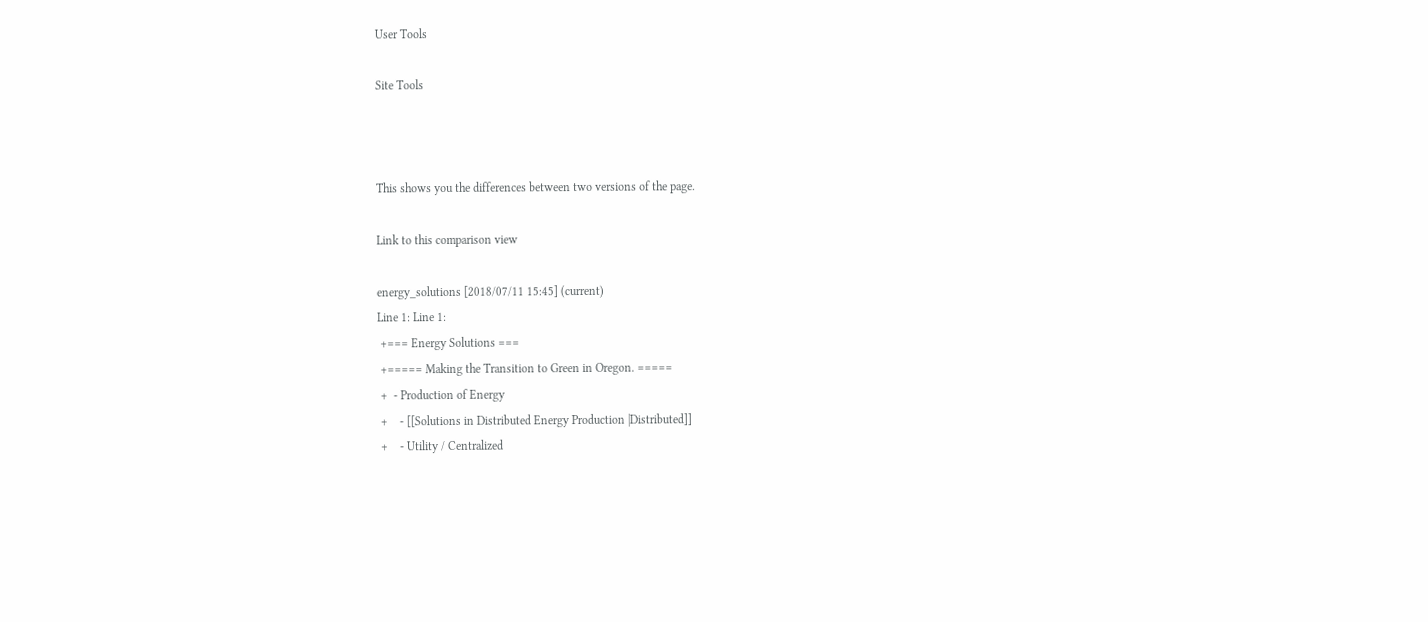User Tools

Site Tools



This shows you the differences between two versions of the page.

Link to this comparison view

energy_solutions [2018/07/11 15:45] (current)
Line 1: Line 1:
 +=== Energy Solutions ===
 +===== Making the Transition to Green in Oregon. =====
 +  - Production of Energy
 +    - [[Solutions in Distributed Energy Production |Distributed]]
 +    - Utility / Centralized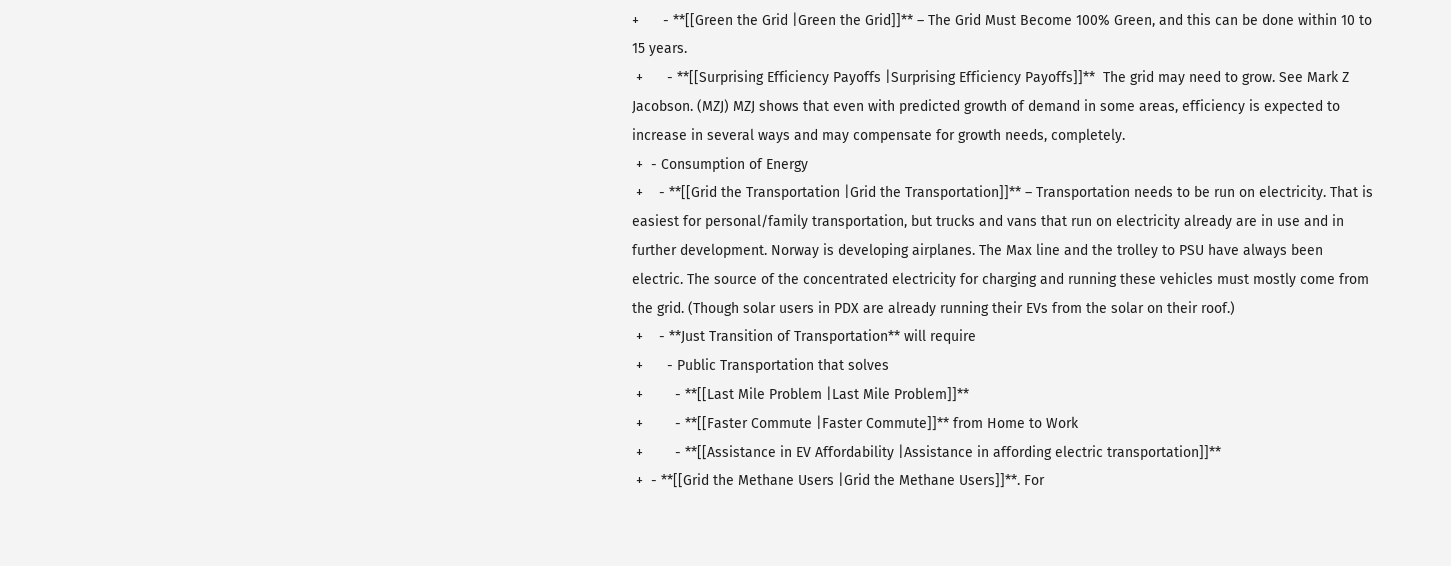+      - **[[Green the Grid |Green the Grid]]** – The Grid Must Become 100% Green, and this can be done within 10 to 15 years.
 +      - **[[Surprising Efficiency Payoffs |Surprising Efficiency Payoffs]]**  The grid may need to grow. See Mark Z Jacobson. (MZJ) MZJ shows that even with predicted growth of demand in some areas, efficiency is expected to increase in several ways and may compensate for growth needs, completely.
 +  - Consumption of Energy
 +    - **[[Grid the Transportation |Grid the Transportation]]** – Transportation needs to be run on electricity. That is easiest for personal/family transportation, but trucks and vans that run on electricity already are in use and in further development. Norway is developing airplanes. The Max line and the trolley to PSU have always been electric. The source of the concentrated electricity for charging and running these vehicles must mostly come from the grid. (Though solar users in PDX are already running their EVs from the solar on their roof.)
 +    - **Just Transition of Transportation** will require
 +      - Public Transportation that solves
 +        - **[[Last Mile Problem |Last Mile Problem]]**
 +        - **[[Faster Commute |Faster Commute]]** from Home to Work
 +        - **[[Assistance in EV Affordability |Assistance in affording electric transportation]]**
 +  - **[[Grid the Methane Users |Grid the Methane Users]]**. For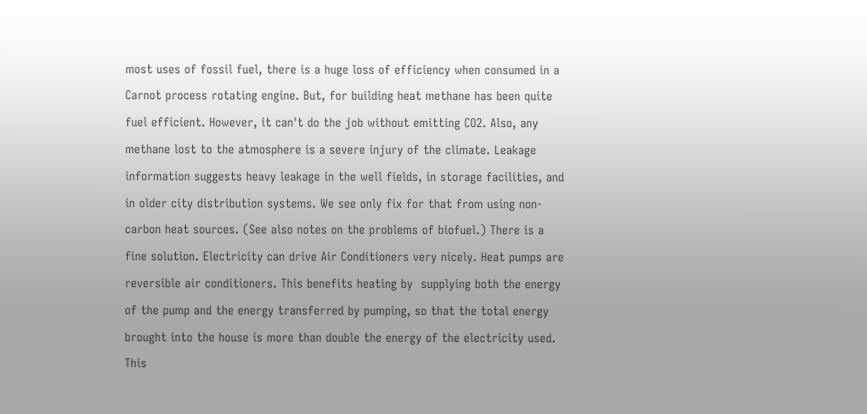most uses of fossil fuel, there is a huge loss of efficiency when consumed in a Carnot process rotating engine. But, for building heat methane has been quite fuel efficient. However, it can't do the job without emitting CO2. Also, any methane lost to the atmosphere is a severe injury of the climate. Leakage information suggests heavy leakage in the well fields, in storage facilities, and in older city distribution systems. We see only fix for that from using non-carbon heat sources. (See also notes on the problems of biofuel.) There is a fine solution. Electricity can drive Air Conditioners very nicely. Heat pumps are reversible air conditioners. This benefits heating by  supplying both the energy of the pump and the energy transferred by pumping, so that the total energy brought into the house is more than double the energy of the electricity used. This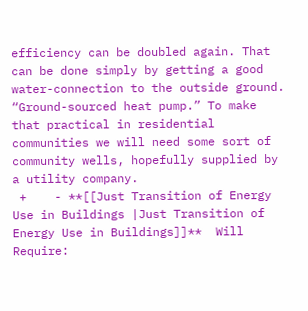efficiency can be doubled again. That can be done simply by getting a good water-connection to the outside ground. “Ground-sourced heat pump.” To make that practical in residential communities we will need some sort of community wells, hopefully supplied by a utility company.
 +    - **[[Just Transition of Energy Use in Buildings |Just Transition of Energy Use in Buildings]]**  Will Require: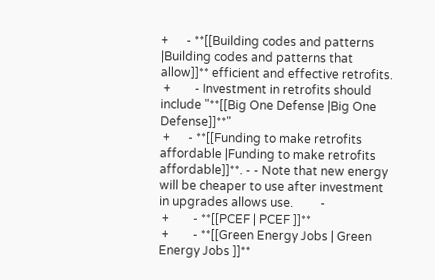+      - **[[Building codes and patterns |Building codes and patterns that allow]]** efficient and effective retrofits.
 +        - Investment in retrofits should include "**[[Big One Defense |Big One Defense]]**"
 +      - **[[Funding to make retrofits affordable |Funding to make retrofits affordable]]**. - - Note that new energy will be cheaper to use after investment in upgrades allows use.         -
 +        - **[[PCEF | PCEF ]]**
 +        - **[[Green Energy Jobs | Green Energy Jobs ]]**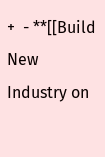+  - **[[Build New Industry on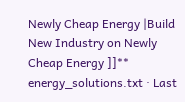Newly Cheap Energy |Build New Industry on Newly Cheap Energy ]]**
energy_solutions.txt · Last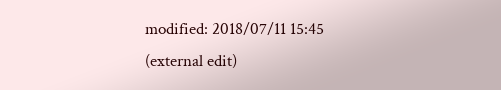modified: 2018/07/11 15:45 (external edit)